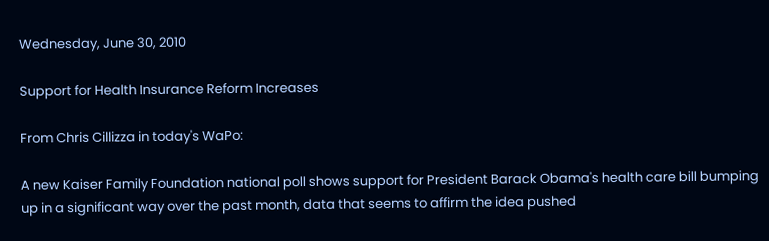Wednesday, June 30, 2010

Support for Health Insurance Reform Increases

From Chris Cillizza in today's WaPo:

A new Kaiser Family Foundation national poll shows support for President Barack Obama's health care bill bumping up in a significant way over the past month, data that seems to affirm the idea pushed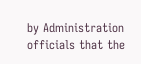by Administration officials that the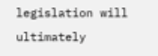legislation will ultimately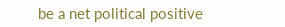be a net political positive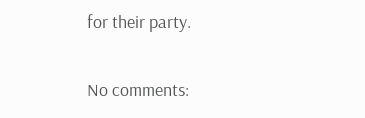for their party.

No comments: